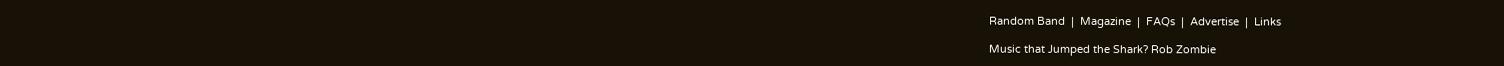Random Band  |  Magazine  |  FAQs  |  Advertise  |  Links

Music that Jumped the Shark? Rob Zombie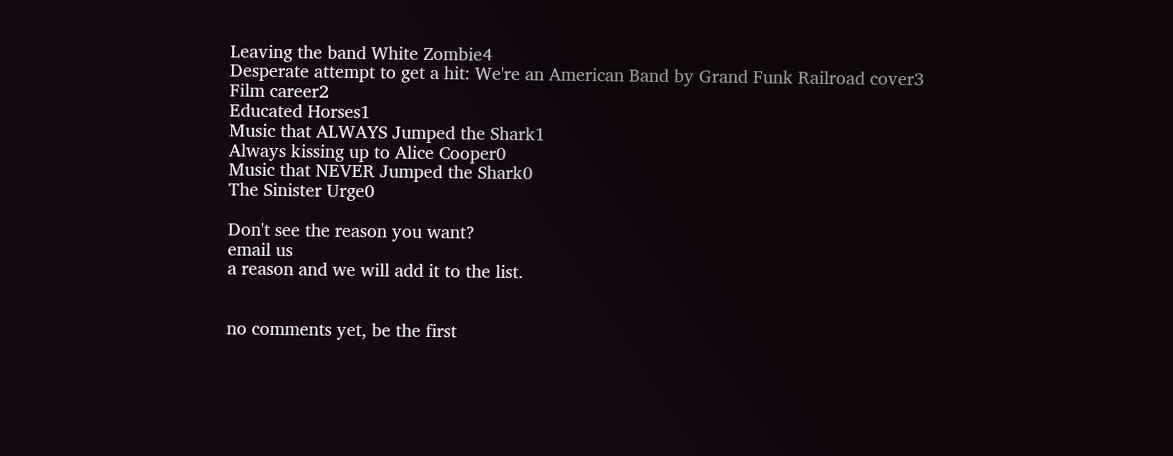Leaving the band White Zombie4
Desperate attempt to get a hit: We're an American Band by Grand Funk Railroad cover3
Film career2
Educated Horses1
Music that ALWAYS Jumped the Shark1
Always kissing up to Alice Cooper0
Music that NEVER Jumped the Shark0
The Sinister Urge0

Don't see the reason you want?
email us
a reason and we will add it to the list.


no comments yet, be the first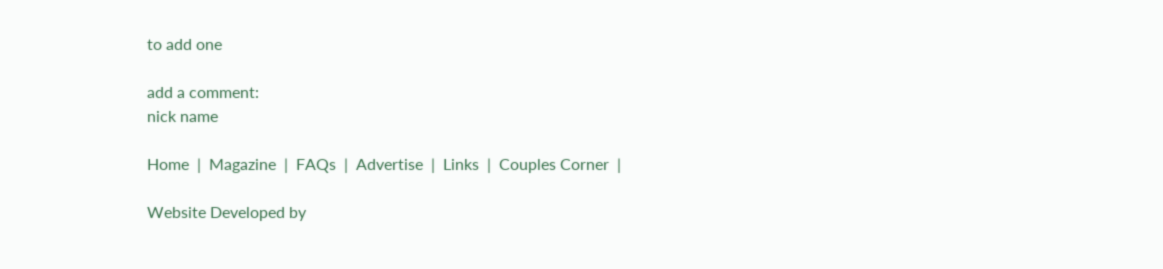to add one

add a comment:
nick name

Home  |  Magazine  |  FAQs  |  Advertise  |  Links  |  Couples Corner  |

Website Developed by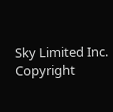Sky Limited Inc. Copyright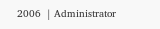2006  | Administrator